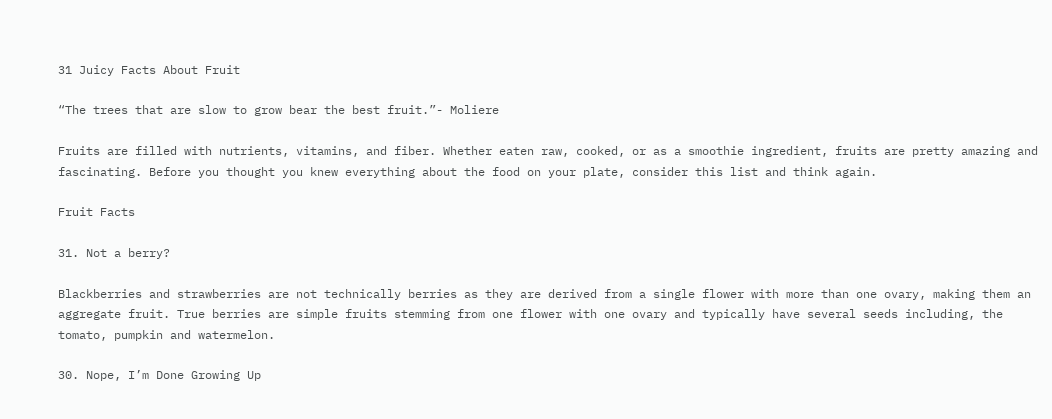31 Juicy Facts About Fruit

“The trees that are slow to grow bear the best fruit.”- Moliere

Fruits are filled with nutrients, vitamins, and fiber. Whether eaten raw, cooked, or as a smoothie ingredient, fruits are pretty amazing and fascinating. Before you thought you knew everything about the food on your plate, consider this list and think again.

Fruit Facts

31. Not a berry?

Blackberries and strawberries are not technically berries as they are derived from a single flower with more than one ovary, making them an aggregate fruit. True berries are simple fruits stemming from one flower with one ovary and typically have several seeds including, the tomato, pumpkin and watermelon.

30. Nope, I’m Done Growing Up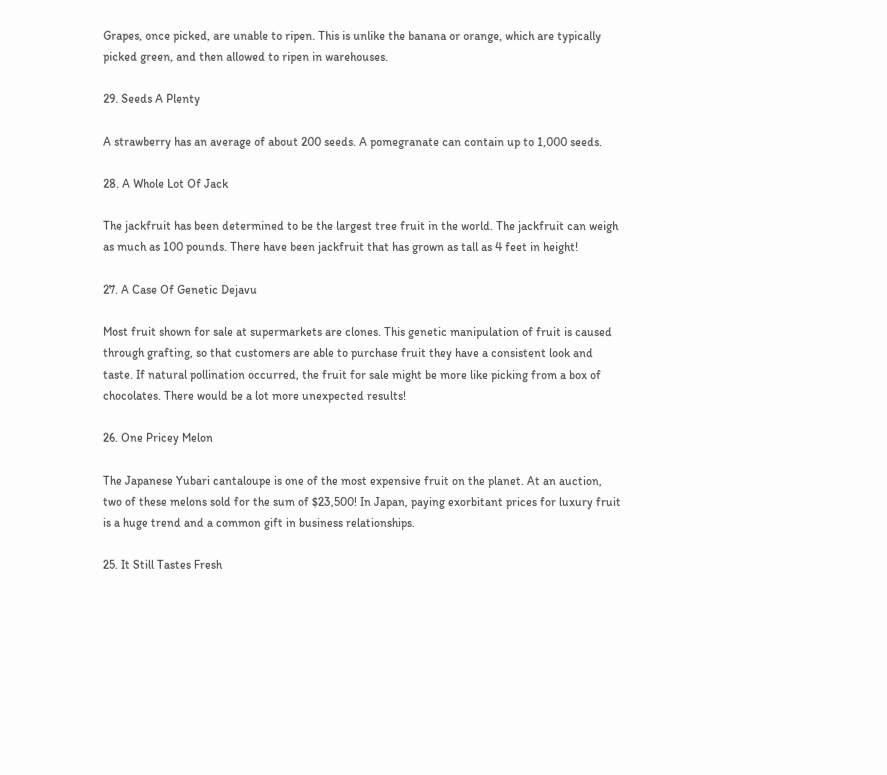Grapes, once picked, are unable to ripen. This is unlike the banana or orange, which are typically picked green, and then allowed to ripen in warehouses.

29. Seeds A Plenty

A strawberry has an average of about 200 seeds. A pomegranate can contain up to 1,000 seeds.

28. A Whole Lot Of Jack

The jackfruit has been determined to be the largest tree fruit in the world. The jackfruit can weigh as much as 100 pounds. There have been jackfruit that has grown as tall as 4 feet in height!

27. A Case Of Genetic Dejavu

Most fruit shown for sale at supermarkets are clones. This genetic manipulation of fruit is caused through grafting, so that customers are able to purchase fruit they have a consistent look and taste. If natural pollination occurred, the fruit for sale might be more like picking from a box of chocolates. There would be a lot more unexpected results!

26. One Pricey Melon

The Japanese Yubari cantaloupe is one of the most expensive fruit on the planet. At an auction, two of these melons sold for the sum of $23,500! In Japan, paying exorbitant prices for luxury fruit is a huge trend and a common gift in business relationships.

25. It Still Tastes Fresh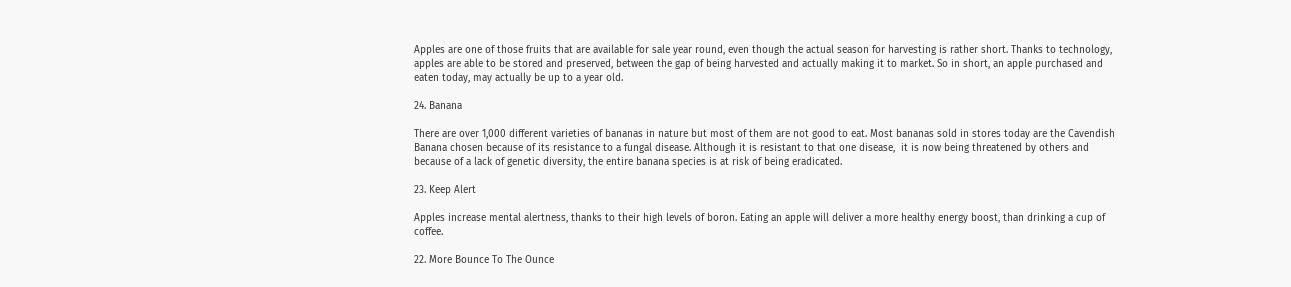Apples are one of those fruits that are available for sale year round, even though the actual season for harvesting is rather short. Thanks to technology, apples are able to be stored and preserved, between the gap of being harvested and actually making it to market. So in short, an apple purchased and eaten today, may actually be up to a year old.

24. Banana

There are over 1,000 different varieties of bananas in nature but most of them are not good to eat. Most bananas sold in stores today are the Cavendish Banana chosen because of its resistance to a fungal disease. Although it is resistant to that one disease,  it is now being threatened by others and because of a lack of genetic diversity, the entire banana species is at risk of being eradicated.

23. Keep Alert

Apples increase mental alertness, thanks to their high levels of boron. Eating an apple will deliver a more healthy energy boost, than drinking a cup of coffee.

22. More Bounce To The Ounce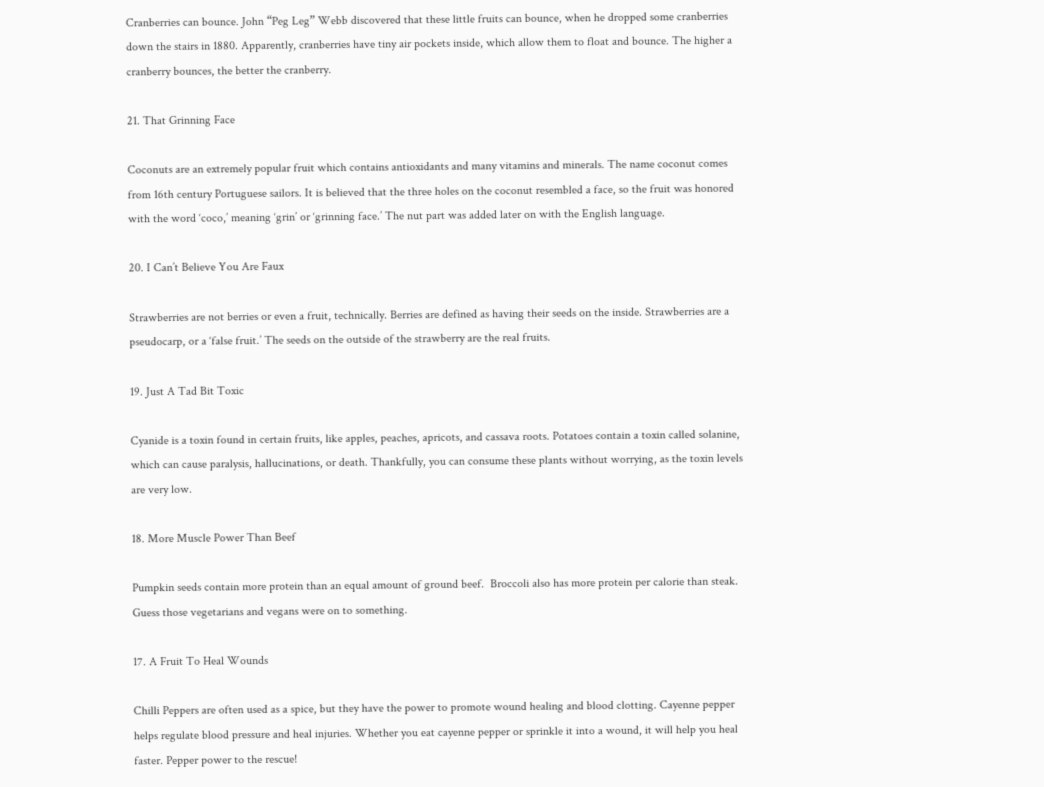Cranberries can bounce. John “Peg Leg” Webb discovered that these little fruits can bounce, when he dropped some cranberries down the stairs in 1880. Apparently, cranberries have tiny air pockets inside, which allow them to float and bounce. The higher a cranberry bounces, the better the cranberry.

21. That Grinning Face

Coconuts are an extremely popular fruit which contains antioxidants and many vitamins and minerals. The name coconut comes from 16th century Portuguese sailors. It is believed that the three holes on the coconut resembled a face, so the fruit was honored with the word ‘coco,’ meaning ‘grin’ or ‘grinning face.’ The nut part was added later on with the English language.

20. I Can’t Believe You Are Faux

Strawberries are not berries or even a fruit, technically. Berries are defined as having their seeds on the inside. Strawberries are a pseudocarp, or a ‘false fruit.’ The seeds on the outside of the strawberry are the real fruits.

19. Just A Tad Bit Toxic

Cyanide is a toxin found in certain fruits, like apples, peaches, apricots, and cassava roots. Potatoes contain a toxin called solanine, which can cause paralysis, hallucinations, or death. Thankfully, you can consume these plants without worrying, as the toxin levels are very low.

18. More Muscle Power Than Beef

Pumpkin seeds contain more protein than an equal amount of ground beef.  Broccoli also has more protein per calorie than steak. Guess those vegetarians and vegans were on to something.

17. A Fruit To Heal Wounds

Chilli Peppers are often used as a spice, but they have the power to promote wound healing and blood clotting. Cayenne pepper helps regulate blood pressure and heal injuries. Whether you eat cayenne pepper or sprinkle it into a wound, it will help you heal faster. Pepper power to the rescue!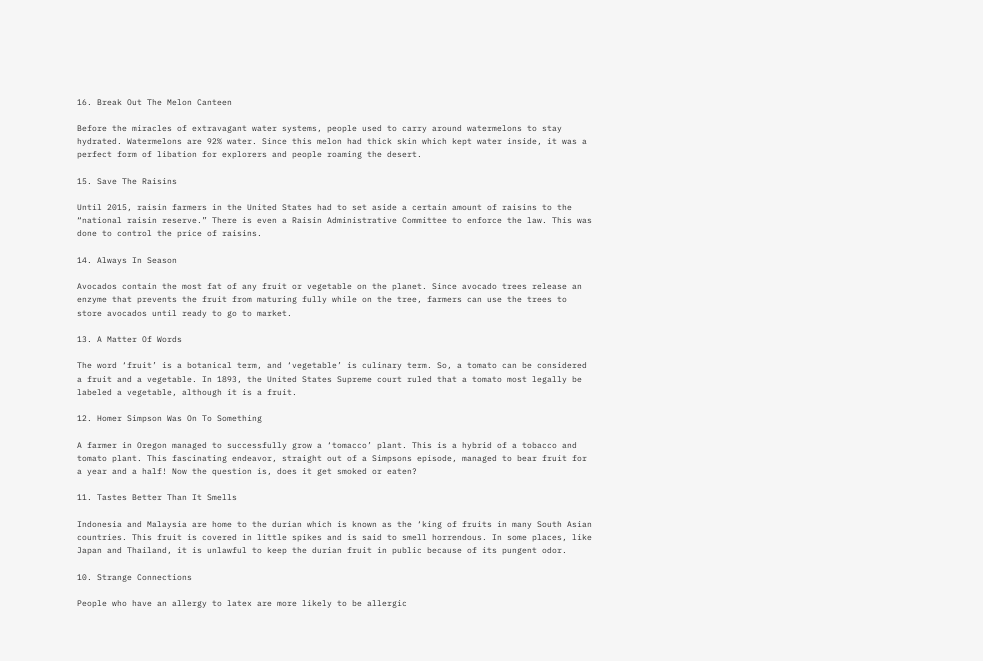16. Break Out The Melon Canteen

Before the miracles of extravagant water systems, people used to carry around watermelons to stay hydrated. Watermelons are 92% water. Since this melon had thick skin which kept water inside, it was a perfect form of libation for explorers and people roaming the desert.

15. Save The Raisins

Until 2015, raisin farmers in the United States had to set aside a certain amount of raisins to the “national raisin reserve.” There is even a Raisin Administrative Committee to enforce the law. This was done to control the price of raisins.

14. Always In Season

Avocados contain the most fat of any fruit or vegetable on the planet. Since avocado trees release an enzyme that prevents the fruit from maturing fully while on the tree, farmers can use the trees to store avocados until ready to go to market.

13. A Matter Of Words

The word ‘fruit’ is a botanical term, and ‘vegetable’ is culinary term. So, a tomato can be considered a fruit and a vegetable. In 1893, the United States Supreme court ruled that a tomato most legally be labeled a vegetable, although it is a fruit.

12. Homer Simpson Was On To Something

A farmer in Oregon managed to successfully grow a ‘tomacco’ plant. This is a hybrid of a tobacco and tomato plant. This fascinating endeavor, straight out of a Simpsons episode, managed to bear fruit for a year and a half! Now the question is, does it get smoked or eaten?

11. Tastes Better Than It Smells

Indonesia and Malaysia are home to the durian which is known as the ‘king of fruits in many South Asian countries. This fruit is covered in little spikes and is said to smell horrendous. In some places, like Japan and Thailand, it is unlawful to keep the durian fruit in public because of its pungent odor.

10. Strange Connections

People who have an allergy to latex are more likely to be allergic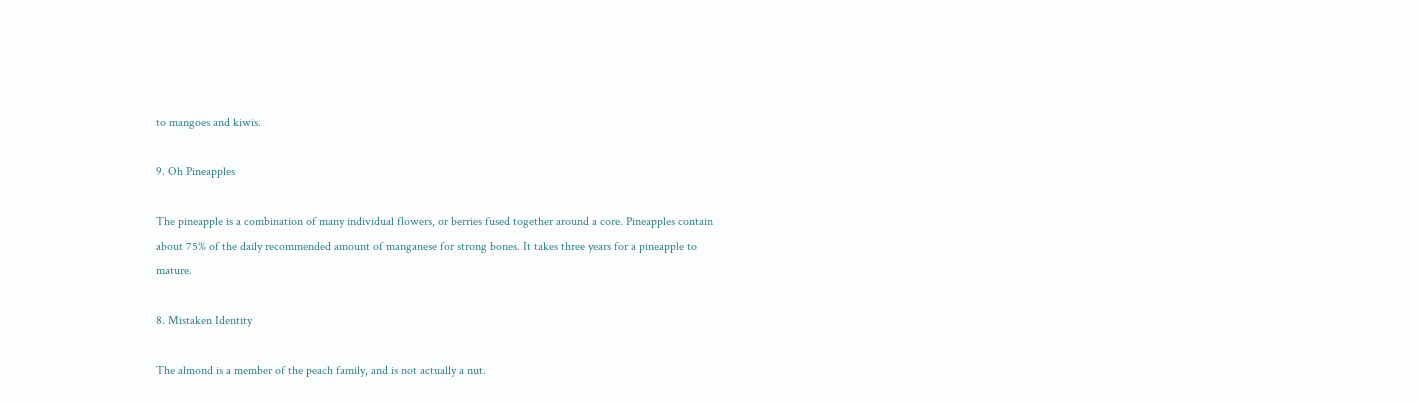to mangoes and kiwis.

9. Oh Pineapples

The pineapple is a combination of many individual flowers, or berries fused together around a core. Pineapples contain about 75% of the daily recommended amount of manganese for strong bones. It takes three years for a pineapple to mature.

8. Mistaken Identity

The almond is a member of the peach family, and is not actually a nut.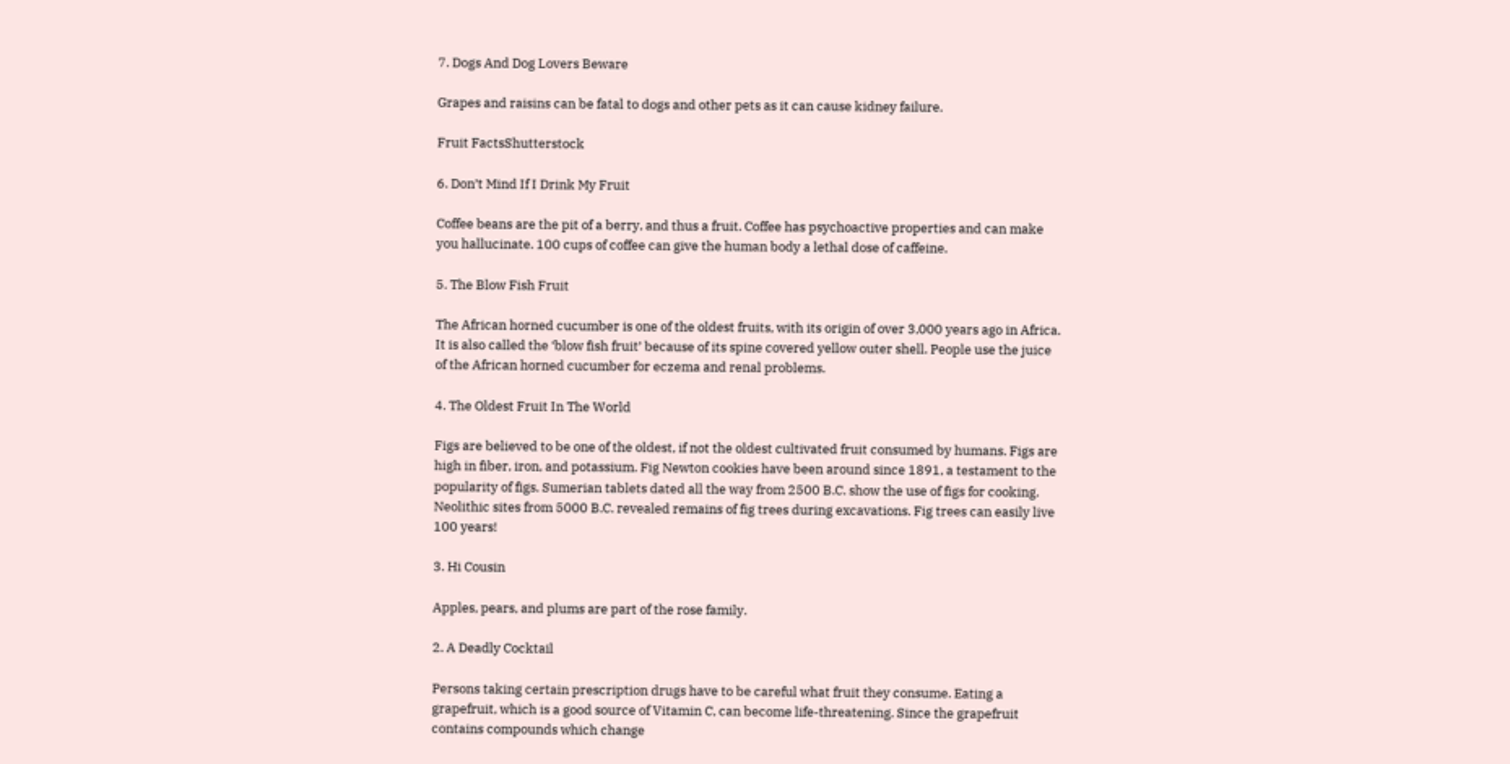7. Dogs And Dog Lovers Beware

Grapes and raisins can be fatal to dogs and other pets as it can cause kidney failure.

Fruit FactsShutterstock

6. Don’t Mind If I Drink My Fruit

Coffee beans are the pit of a berry, and thus a fruit. Coffee has psychoactive properties and can make you hallucinate. 100 cups of coffee can give the human body a lethal dose of caffeine.

5. The Blow Fish Fruit

The African horned cucumber is one of the oldest fruits, with its origin of over 3,000 years ago in Africa. It is also called the ‘blow fish fruit’ because of its spine covered yellow outer shell. People use the juice of the African horned cucumber for eczema and renal problems.

4. The Oldest Fruit In The World

Figs are believed to be one of the oldest, if not the oldest cultivated fruit consumed by humans. Figs are high in fiber, iron, and potassium. Fig Newton cookies have been around since 1891, a testament to the popularity of figs. Sumerian tablets dated all the way from 2500 B.C. show the use of figs for cooking. Neolithic sites from 5000 B.C. revealed remains of fig trees during excavations. Fig trees can easily live 100 years!

3. Hi Cousin

Apples, pears, and plums are part of the rose family.

2. A Deadly Cocktail

Persons taking certain prescription drugs have to be careful what fruit they consume. Eating a grapefruit, which is a good source of Vitamin C, can become life-threatening. Since the grapefruit contains compounds which change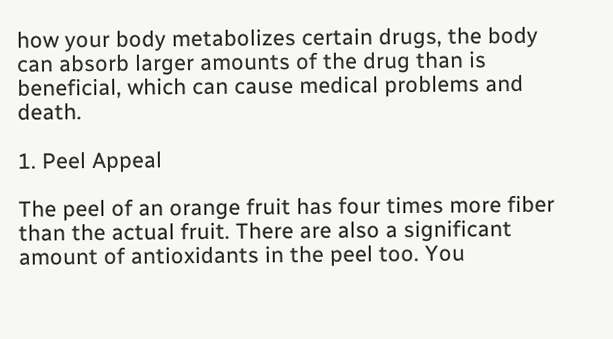how your body metabolizes certain drugs, the body can absorb larger amounts of the drug than is beneficial, which can cause medical problems and death.

1. Peel Appeal

The peel of an orange fruit has four times more fiber than the actual fruit. There are also a significant amount of antioxidants in the peel too. You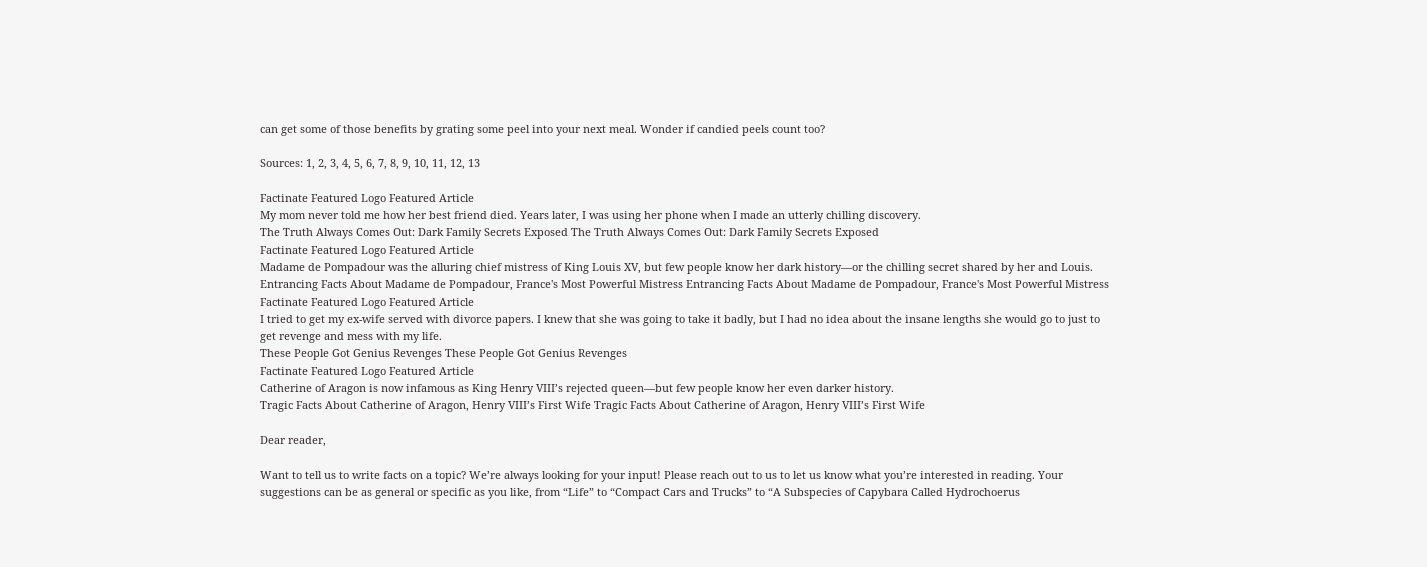can get some of those benefits by grating some peel into your next meal. Wonder if candied peels count too?

Sources: 1, 2, 3, 4, 5, 6, 7, 8, 9, 10, 11, 12, 13

Factinate Featured Logo Featured Article
My mom never told me how her best friend died. Years later, I was using her phone when I made an utterly chilling discovery.
The Truth Always Comes Out: Dark Family Secrets Exposed The Truth Always Comes Out: Dark Family Secrets Exposed
Factinate Featured Logo Featured Article
Madame de Pompadour was the alluring chief mistress of King Louis XV, but few people know her dark history—or the chilling secret shared by her and Louis.
Entrancing Facts About Madame de Pompadour, France's Most Powerful Mistress Entrancing Facts About Madame de Pompadour, France's Most Powerful Mistress
Factinate Featured Logo Featured Article
I tried to get my ex-wife served with divorce papers. I knew that she was going to take it badly, but I had no idea about the insane lengths she would go to just to get revenge and mess with my life.
These People Got Genius Revenges These People Got Genius Revenges
Factinate Featured Logo Featured Article
Catherine of Aragon is now infamous as King Henry VIII’s rejected queen—but few people know her even darker history.
Tragic Facts About Catherine of Aragon, Henry VIII’s First Wife Tragic Facts About Catherine of Aragon, Henry VIII’s First Wife

Dear reader,

Want to tell us to write facts on a topic? We’re always looking for your input! Please reach out to us to let us know what you’re interested in reading. Your suggestions can be as general or specific as you like, from “Life” to “Compact Cars and Trucks” to “A Subspecies of Capybara Called Hydrochoerus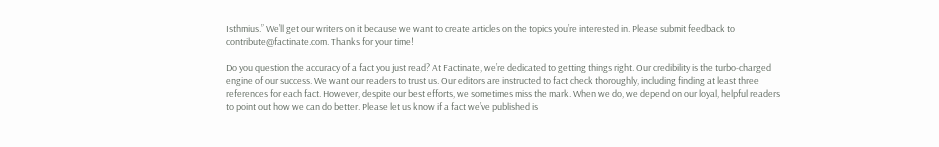Isthmius.” We’ll get our writers on it because we want to create articles on the topics you’re interested in. Please submit feedback to contribute@factinate.com. Thanks for your time!

Do you question the accuracy of a fact you just read? At Factinate, we’re dedicated to getting things right. Our credibility is the turbo-charged engine of our success. We want our readers to trust us. Our editors are instructed to fact check thoroughly, including finding at least three references for each fact. However, despite our best efforts, we sometimes miss the mark. When we do, we depend on our loyal, helpful readers to point out how we can do better. Please let us know if a fact we’ve published is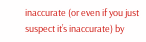inaccurate (or even if you just suspect it’s inaccurate) by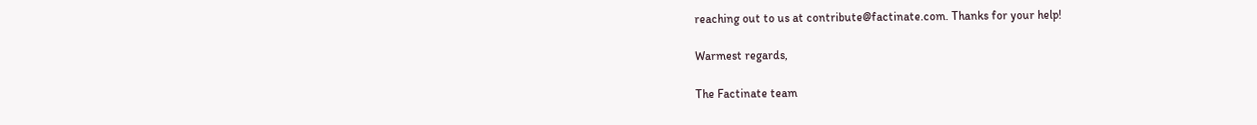reaching out to us at contribute@factinate.com. Thanks for your help!

Warmest regards,

The Factinate team